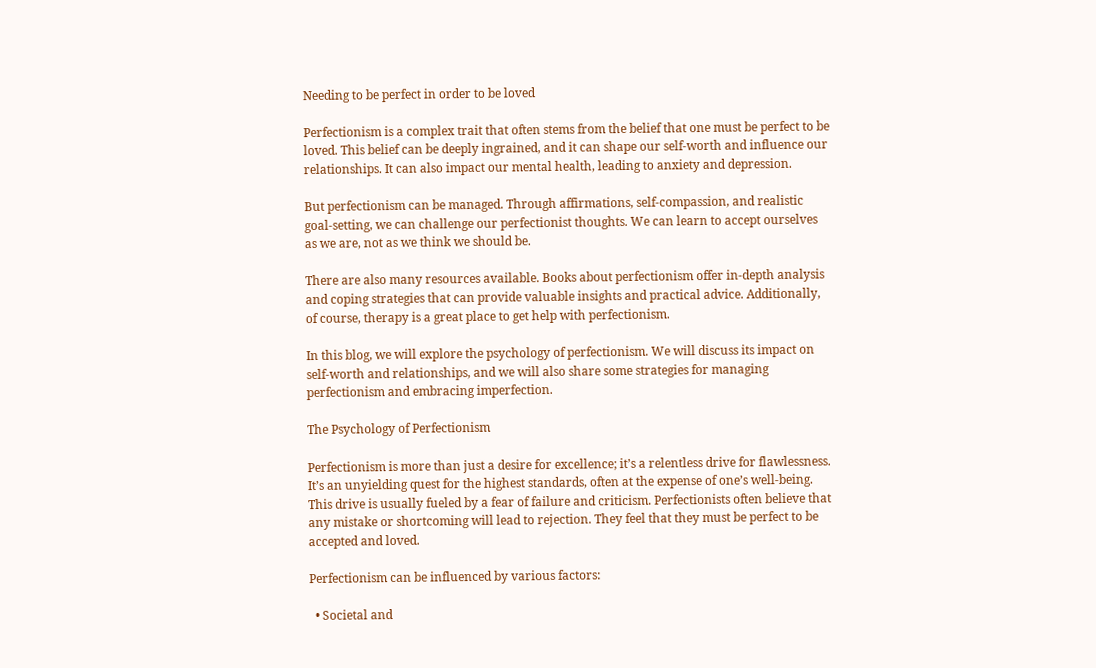Needing to be perfect in order to be loved

Perfectionism is a complex trait that often stems from the belief that one must be perfect to be loved. This belief can be deeply ingrained, and it can shape our self-worth and influence our relationships. It can also impact our mental health, leading to anxiety and depression.

But perfectionism can be managed. Through affirmations, self-compassion, and realistic goal-setting, we can challenge our perfectionist thoughts. We can learn to accept ourselves as we are, not as we think we should be.

There are also many resources available. Books about perfectionism offer in-depth analysis and coping strategies that can provide valuable insights and practical advice. Additionally, of course, therapy is a great place to get help with perfectionism.

In this blog, we will explore the psychology of perfectionism. We will discuss its impact on self-worth and relationships, and we will also share some strategies for managing perfectionism and embracing imperfection.

The Psychology of Perfectionism

Perfectionism is more than just a desire for excellence; it’s a relentless drive for flawlessness. It’s an unyielding quest for the highest standards, often at the expense of one’s well-being. This drive is usually fueled by a fear of failure and criticism. Perfectionists often believe that any mistake or shortcoming will lead to rejection. They feel that they must be perfect to be accepted and loved.

Perfectionism can be influenced by various factors:

  • Societal and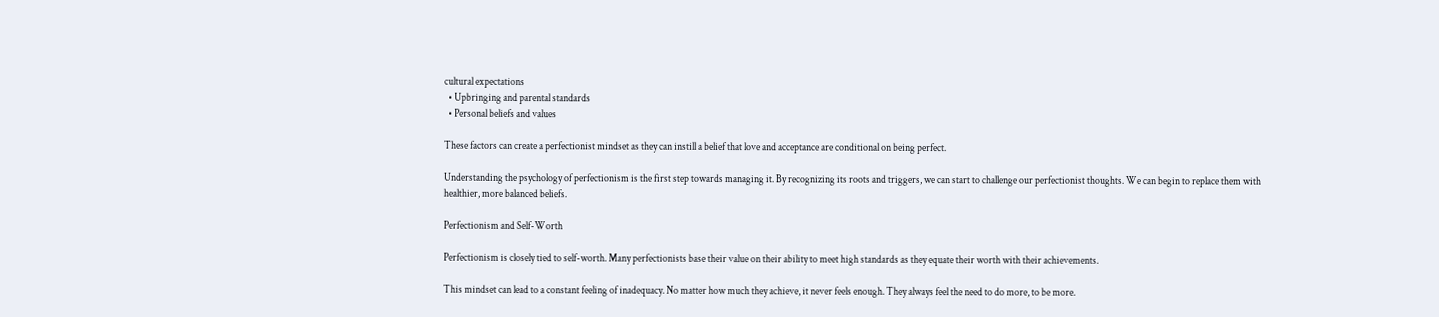cultural expectations
  • Upbringing and parental standards
  • Personal beliefs and values

These factors can create a perfectionist mindset as they can instill a belief that love and acceptance are conditional on being perfect.

Understanding the psychology of perfectionism is the first step towards managing it. By recognizing its roots and triggers, we can start to challenge our perfectionist thoughts. We can begin to replace them with healthier, more balanced beliefs.

Perfectionism and Self-Worth

Perfectionism is closely tied to self-worth. Many perfectionists base their value on their ability to meet high standards as they equate their worth with their achievements.

This mindset can lead to a constant feeling of inadequacy. No matter how much they achieve, it never feels enough. They always feel the need to do more, to be more.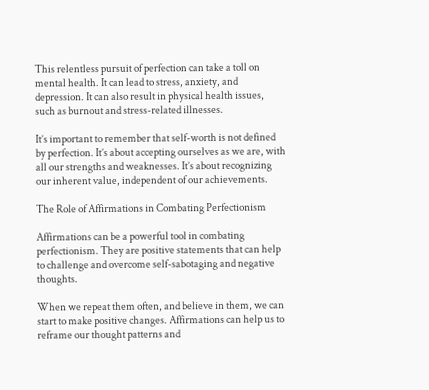This relentless pursuit of perfection can take a toll on mental health. It can lead to stress, anxiety, and depression. It can also result in physical health issues, such as burnout and stress-related illnesses.

It’s important to remember that self-worth is not defined by perfection. It’s about accepting ourselves as we are, with all our strengths and weaknesses. It’s about recognizing our inherent value, independent of our achievements.

The Role of Affirmations in Combating Perfectionism

Affirmations can be a powerful tool in combating perfectionism. They are positive statements that can help to challenge and overcome self-sabotaging and negative thoughts.

When we repeat them often, and believe in them, we can start to make positive changes. Affirmations can help us to reframe our thought patterns and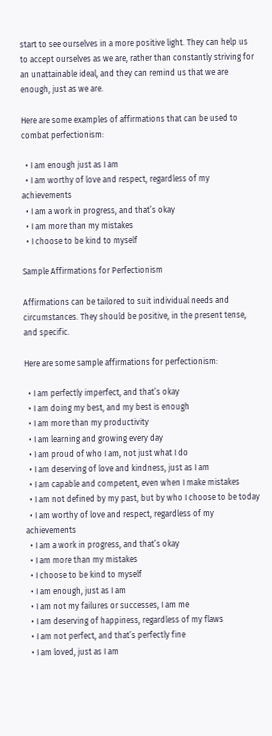start to see ourselves in a more positive light. They can help us to accept ourselves as we are, rather than constantly striving for an unattainable ideal, and they can remind us that we are enough, just as we are.

Here are some examples of affirmations that can be used to combat perfectionism:

  • I am enough just as I am
  • I am worthy of love and respect, regardless of my achievements
  • I am a work in progress, and that’s okay
  • I am more than my mistakes
  • I choose to be kind to myself

Sample Affirmations for Perfectionism

Affirmations can be tailored to suit individual needs and circumstances. They should be positive, in the present tense, and specific.

Here are some sample affirmations for perfectionism:

  • I am perfectly imperfect, and that’s okay
  • I am doing my best, and my best is enough
  • I am more than my productivity
  • I am learning and growing every day
  • I am proud of who I am, not just what I do
  • I am deserving of love and kindness, just as I am
  • I am capable and competent, even when I make mistakes
  • I am not defined by my past, but by who I choose to be today
  • I am worthy of love and respect, regardless of my achievements
  • I am a work in progress, and that’s okay
  • I am more than my mistakes
  • I choose to be kind to myself
  • I am enough, just as I am
  • I am not my failures or successes, I am me
  • I am deserving of happiness, regardless of my flaws
  • I am not perfect, and that’s perfectly fine
  • I am loved, just as I am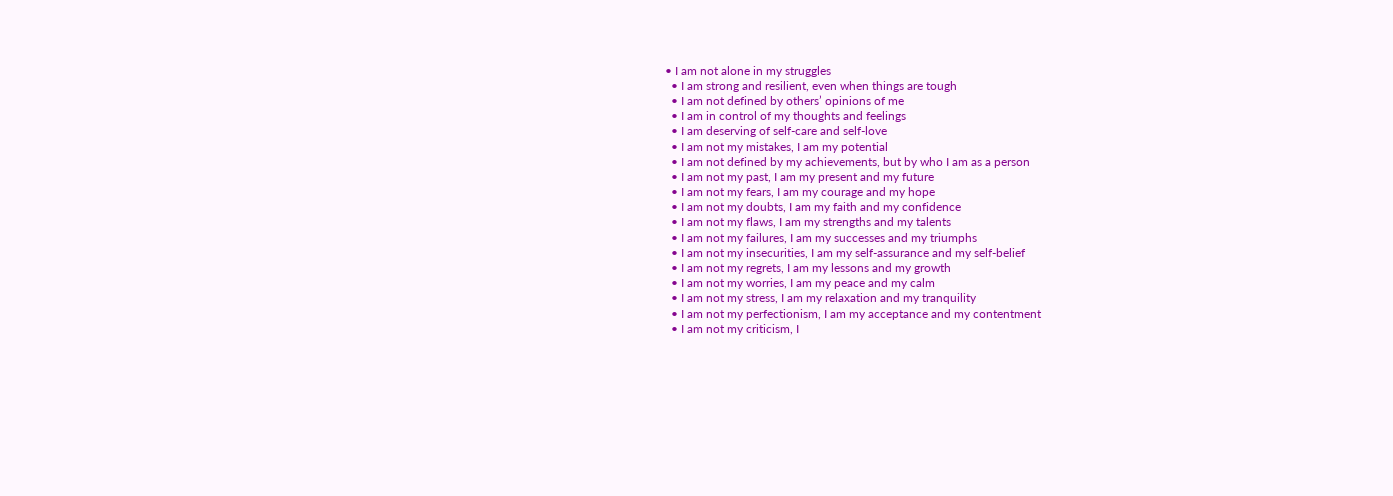• I am not alone in my struggles
  • I am strong and resilient, even when things are tough
  • I am not defined by others’ opinions of me
  • I am in control of my thoughts and feelings
  • I am deserving of self-care and self-love
  • I am not my mistakes, I am my potential
  • I am not defined by my achievements, but by who I am as a person
  • I am not my past, I am my present and my future
  • I am not my fears, I am my courage and my hope
  • I am not my doubts, I am my faith and my confidence
  • I am not my flaws, I am my strengths and my talents
  • I am not my failures, I am my successes and my triumphs
  • I am not my insecurities, I am my self-assurance and my self-belief
  • I am not my regrets, I am my lessons and my growth
  • I am not my worries, I am my peace and my calm
  • I am not my stress, I am my relaxation and my tranquility
  • I am not my perfectionism, I am my acceptance and my contentment
  • I am not my criticism, I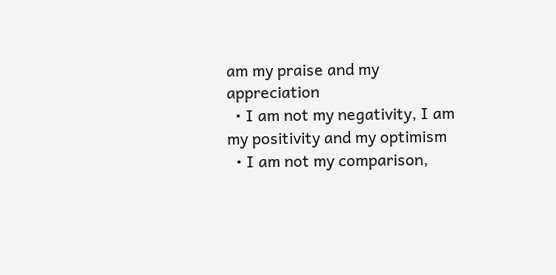am my praise and my appreciation
  • I am not my negativity, I am my positivity and my optimism
  • I am not my comparison,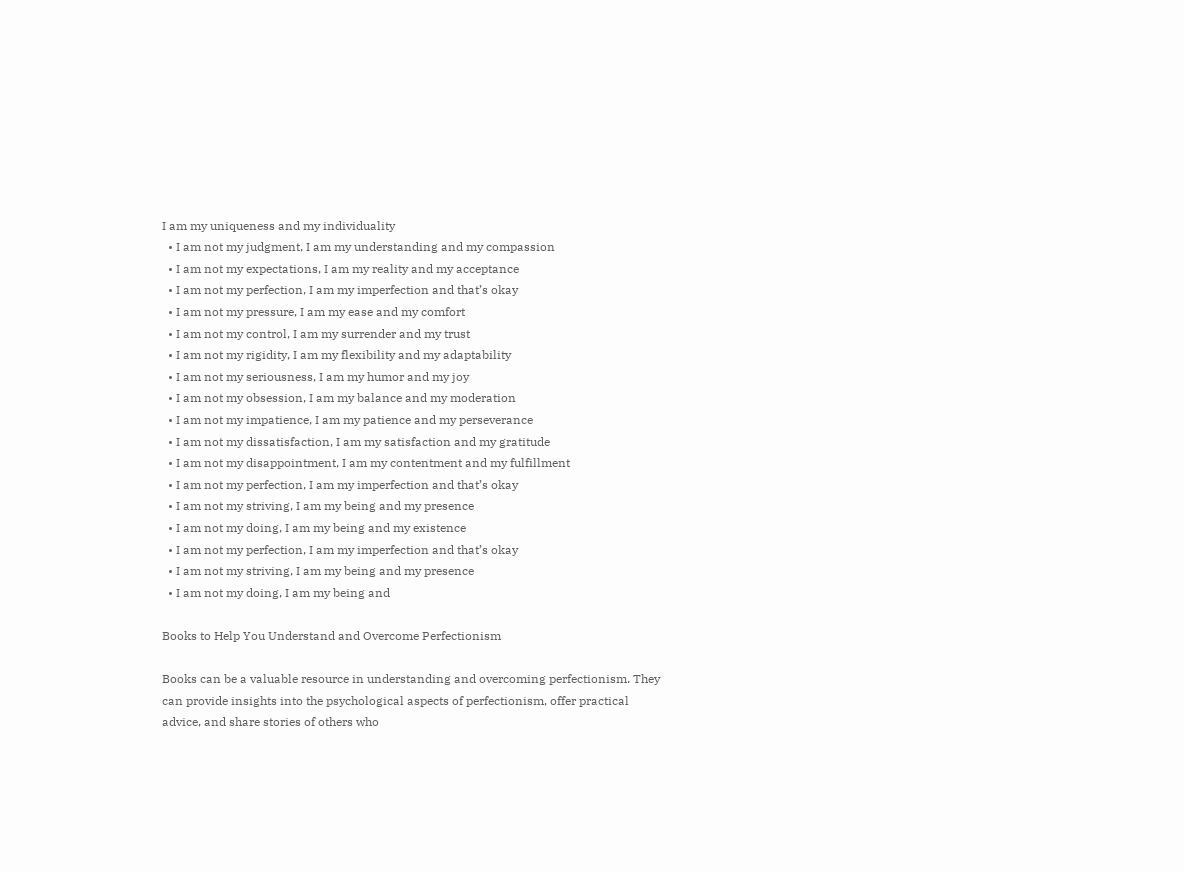I am my uniqueness and my individuality
  • I am not my judgment, I am my understanding and my compassion
  • I am not my expectations, I am my reality and my acceptance
  • I am not my perfection, I am my imperfection and that’s okay
  • I am not my pressure, I am my ease and my comfort
  • I am not my control, I am my surrender and my trust
  • I am not my rigidity, I am my flexibility and my adaptability
  • I am not my seriousness, I am my humor and my joy
  • I am not my obsession, I am my balance and my moderation
  • I am not my impatience, I am my patience and my perseverance
  • I am not my dissatisfaction, I am my satisfaction and my gratitude
  • I am not my disappointment, I am my contentment and my fulfillment
  • I am not my perfection, I am my imperfection and that’s okay
  • I am not my striving, I am my being and my presence
  • I am not my doing, I am my being and my existence
  • I am not my perfection, I am my imperfection and that’s okay
  • I am not my striving, I am my being and my presence
  • I am not my doing, I am my being and

Books to Help You Understand and Overcome Perfectionism

Books can be a valuable resource in understanding and overcoming perfectionism. They can provide insights into the psychological aspects of perfectionism, offer practical advice, and share stories of others who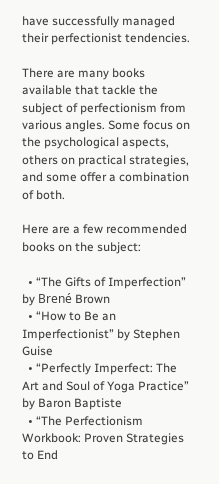have successfully managed their perfectionist tendencies.

There are many books available that tackle the subject of perfectionism from various angles. Some focus on the psychological aspects, others on practical strategies, and some offer a combination of both.

Here are a few recommended books on the subject:

  • “The Gifts of Imperfection” by Brené Brown
  • “How to Be an Imperfectionist” by Stephen Guise
  • “Perfectly Imperfect: The Art and Soul of Yoga Practice” by Baron Baptiste
  • “The Perfectionism Workbook: Proven Strategies to End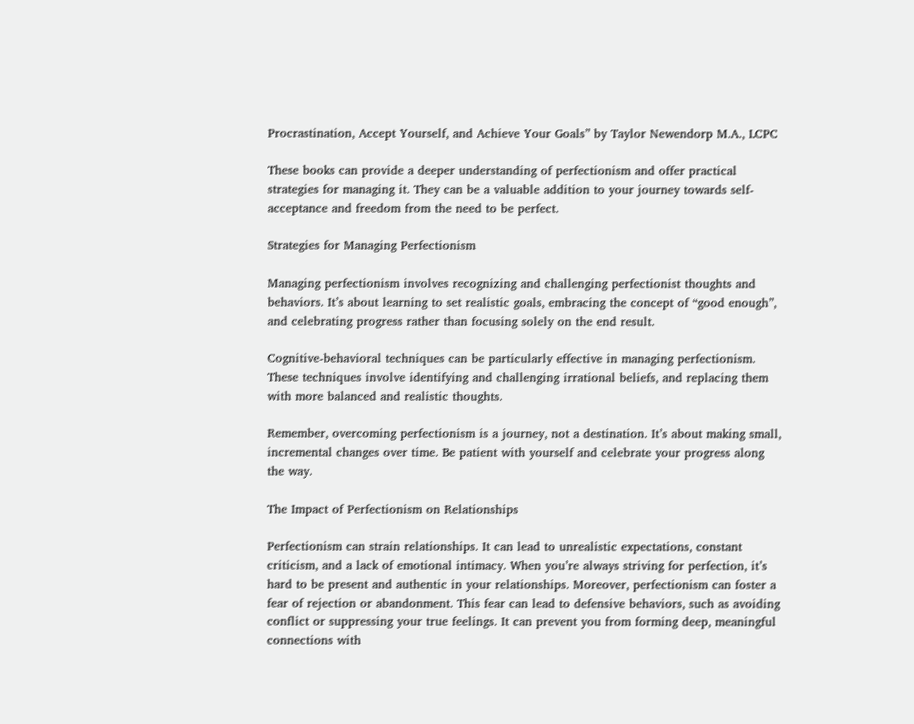Procrastination, Accept Yourself, and Achieve Your Goals” by Taylor Newendorp M.A., LCPC

These books can provide a deeper understanding of perfectionism and offer practical strategies for managing it. They can be a valuable addition to your journey towards self-acceptance and freedom from the need to be perfect.

Strategies for Managing Perfectionism

Managing perfectionism involves recognizing and challenging perfectionist thoughts and behaviors. It’s about learning to set realistic goals, embracing the concept of “good enough”, and celebrating progress rather than focusing solely on the end result.

Cognitive-behavioral techniques can be particularly effective in managing perfectionism. These techniques involve identifying and challenging irrational beliefs, and replacing them with more balanced and realistic thoughts.

Remember, overcoming perfectionism is a journey, not a destination. It’s about making small, incremental changes over time. Be patient with yourself and celebrate your progress along the way.

The Impact of Perfectionism on Relationships

Perfectionism can strain relationships. It can lead to unrealistic expectations, constant criticism, and a lack of emotional intimacy. When you’re always striving for perfection, it’s hard to be present and authentic in your relationships. Moreover, perfectionism can foster a fear of rejection or abandonment. This fear can lead to defensive behaviors, such as avoiding conflict or suppressing your true feelings. It can prevent you from forming deep, meaningful connections with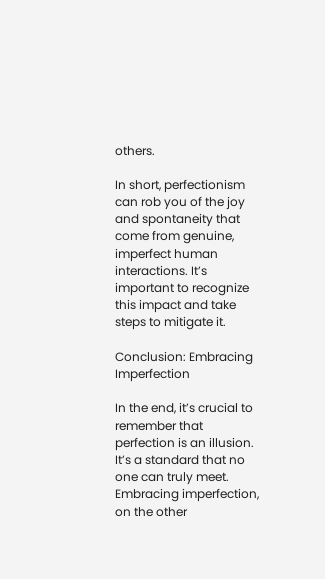others.

In short, perfectionism can rob you of the joy and spontaneity that come from genuine, imperfect human interactions. It’s important to recognize this impact and take steps to mitigate it.

Conclusion: Embracing Imperfection

In the end, it’s crucial to remember that perfection is an illusion. It’s a standard that no one can truly meet. Embracing imperfection, on the other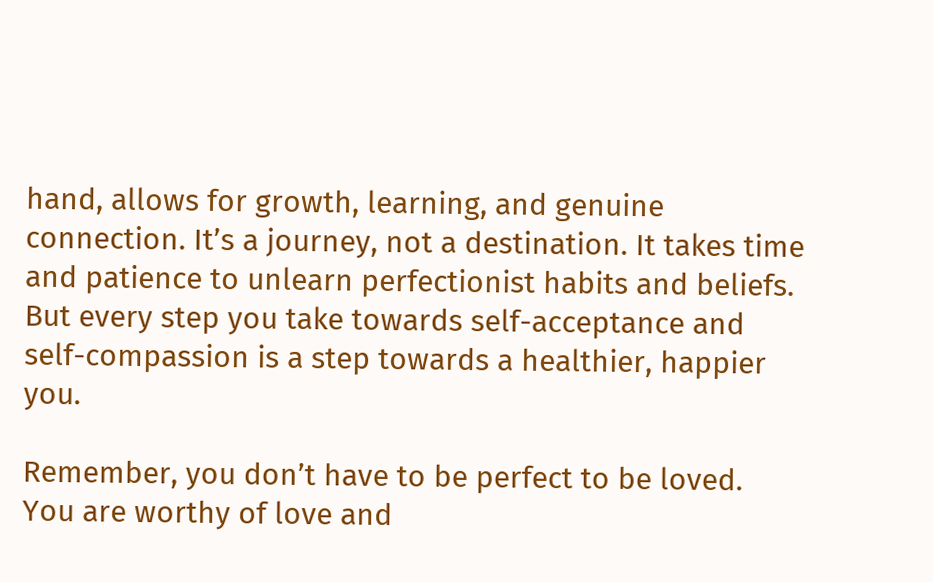hand, allows for growth, learning, and genuine connection. It’s a journey, not a destination. It takes time and patience to unlearn perfectionist habits and beliefs. But every step you take towards self-acceptance and self-compassion is a step towards a healthier, happier you.

Remember, you don’t have to be perfect to be loved. You are worthy of love and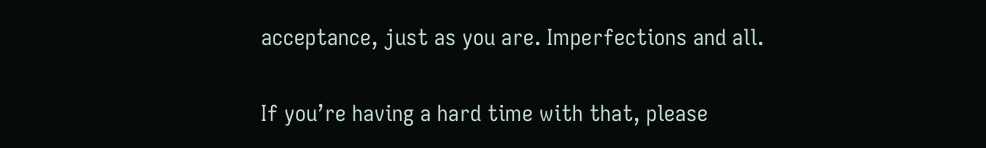acceptance, just as you are. Imperfections and all.

If you’re having a hard time with that, please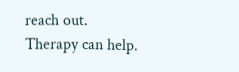reach out. Therapy can help.